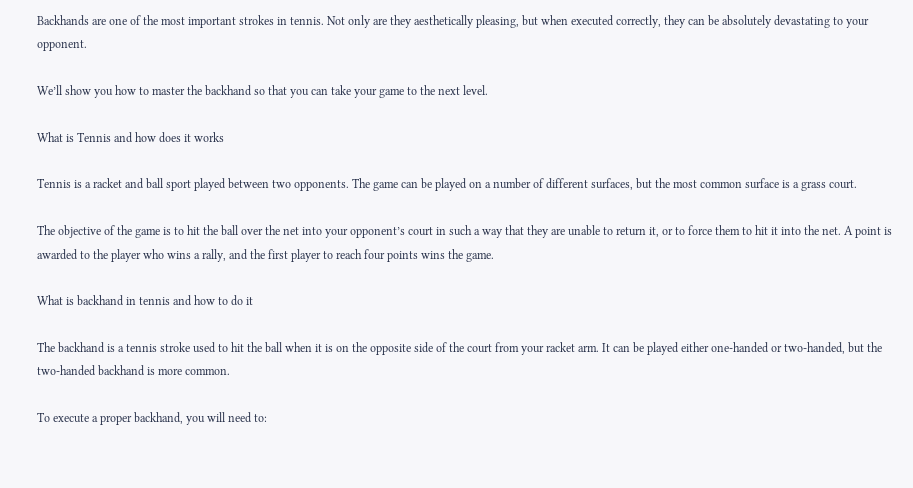Backhands are one of the most important strokes in tennis. Not only are they aesthetically pleasing, but when executed correctly, they can be absolutely devastating to your opponent.

We’ll show you how to master the backhand so that you can take your game to the next level.

What is Tennis and how does it works

Tennis is a racket and ball sport played between two opponents. The game can be played on a number of different surfaces, but the most common surface is a grass court.

The objective of the game is to hit the ball over the net into your opponent’s court in such a way that they are unable to return it, or to force them to hit it into the net. A point is awarded to the player who wins a rally, and the first player to reach four points wins the game.

What is backhand in tennis and how to do it

The backhand is a tennis stroke used to hit the ball when it is on the opposite side of the court from your racket arm. It can be played either one-handed or two-handed, but the two-handed backhand is more common.

To execute a proper backhand, you will need to: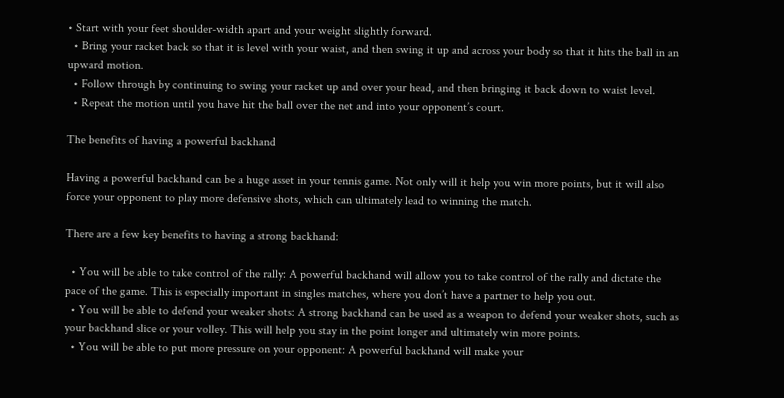• Start with your feet shoulder-width apart and your weight slightly forward.
  • Bring your racket back so that it is level with your waist, and then swing it up and across your body so that it hits the ball in an upward motion.
  • Follow through by continuing to swing your racket up and over your head, and then bringing it back down to waist level.
  • Repeat the motion until you have hit the ball over the net and into your opponent’s court.

The benefits of having a powerful backhand

Having a powerful backhand can be a huge asset in your tennis game. Not only will it help you win more points, but it will also force your opponent to play more defensive shots, which can ultimately lead to winning the match.

There are a few key benefits to having a strong backhand:

  • You will be able to take control of the rally: A powerful backhand will allow you to take control of the rally and dictate the pace of the game. This is especially important in singles matches, where you don’t have a partner to help you out.
  • You will be able to defend your weaker shots: A strong backhand can be used as a weapon to defend your weaker shots, such as your backhand slice or your volley. This will help you stay in the point longer and ultimately win more points.
  • You will be able to put more pressure on your opponent: A powerful backhand will make your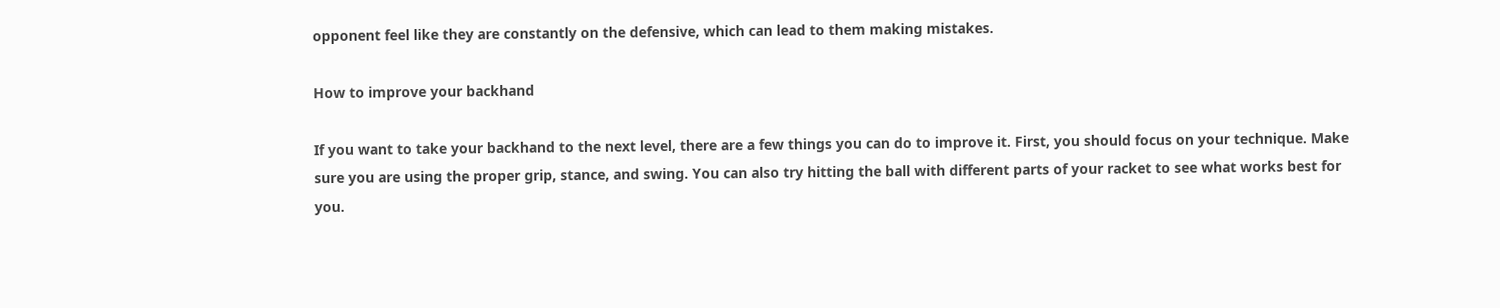opponent feel like they are constantly on the defensive, which can lead to them making mistakes.

How to improve your backhand

If you want to take your backhand to the next level, there are a few things you can do to improve it. First, you should focus on your technique. Make sure you are using the proper grip, stance, and swing. You can also try hitting the ball with different parts of your racket to see what works best for you.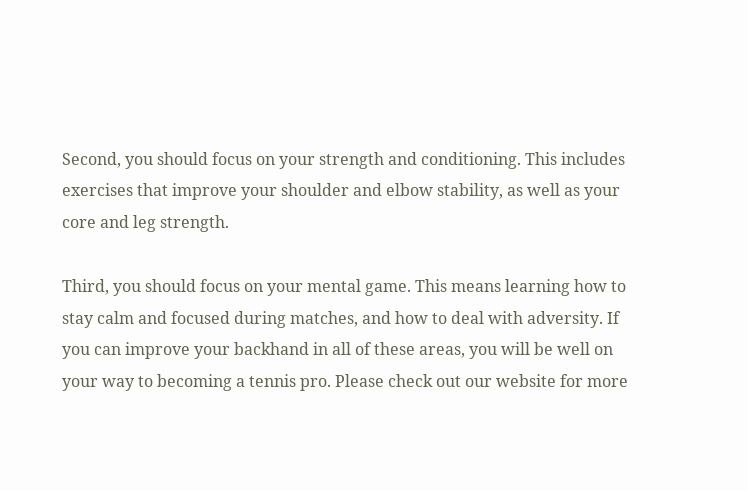Second, you should focus on your strength and conditioning. This includes exercises that improve your shoulder and elbow stability, as well as your core and leg strength.

Third, you should focus on your mental game. This means learning how to stay calm and focused during matches, and how to deal with adversity. If you can improve your backhand in all of these areas, you will be well on your way to becoming a tennis pro. Please check out our website for more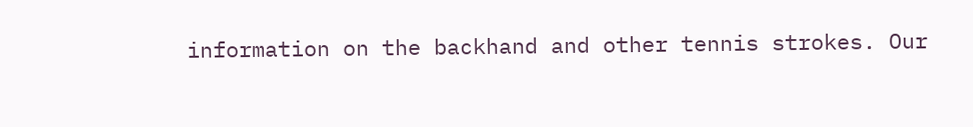information on the backhand and other tennis strokes. Our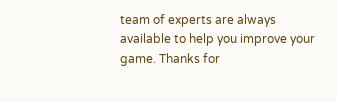team of experts are always available to help you improve your game. Thanks for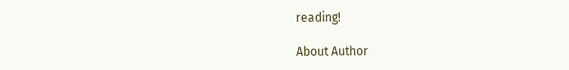reading!

About Author